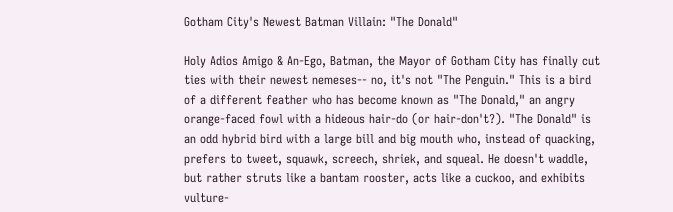Gotham City's Newest Batman Villain: "The Donald"

Holy Adios Amigo & An-Ego, Batman, the Mayor of Gotham City has finally cut ties with their newest nemeses-- no, it's not "The Penguin." This is a bird of a different feather who has become known as "The Donald," an angry orange-faced fowl with a hideous hair-do (or hair-don't?). "The Donald" is an odd hybrid bird with a large bill and big mouth who, instead of quacking, prefers to tweet, squawk, screech, shriek, and squeal. He doesn't waddle, but rather struts like a bantam rooster, acts like a cuckoo, and exhibits vulture-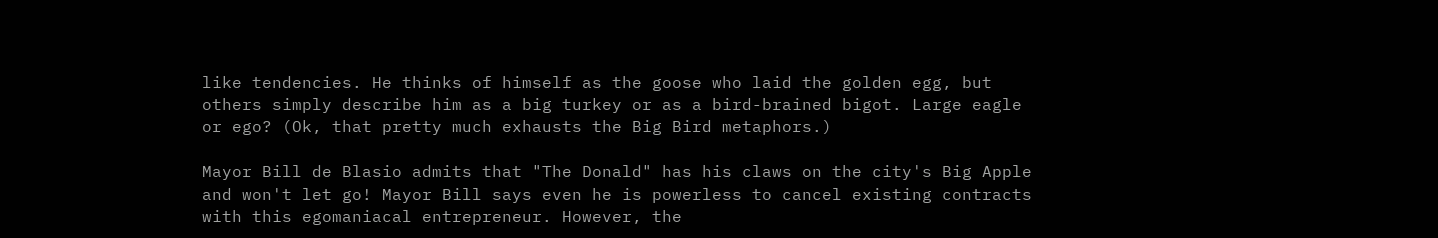like tendencies. He thinks of himself as the goose who laid the golden egg, but others simply describe him as a big turkey or as a bird-brained bigot. Large eagle or ego? (Ok, that pretty much exhausts the Big Bird metaphors.)

Mayor Bill de Blasio admits that "The Donald" has his claws on the city's Big Apple and won't let go! Mayor Bill says even he is powerless to cancel existing contracts with this egomaniacal entrepreneur. However, the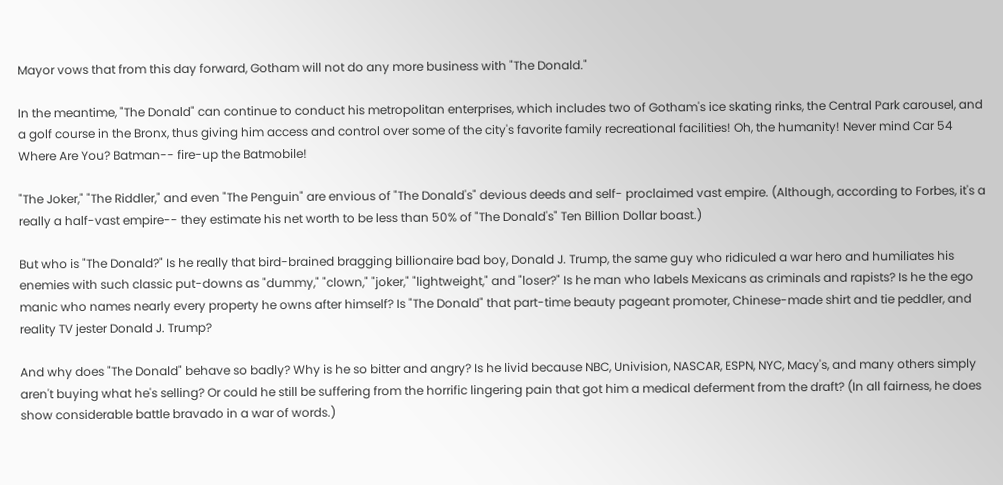Mayor vows that from this day forward, Gotham will not do any more business with "The Donald."

In the meantime, "The Donald" can continue to conduct his metropolitan enterprises, which includes two of Gotham's ice skating rinks, the Central Park carousel, and a golf course in the Bronx, thus giving him access and control over some of the city's favorite family recreational facilities! Oh, the humanity! Never mind Car 54 Where Are You? Batman-- fire-up the Batmobile!

"The Joker," "The Riddler," and even "The Penguin" are envious of "The Donald's" devious deeds and self- proclaimed vast empire. (Although, according to Forbes, it's a really a half-vast empire-- they estimate his net worth to be less than 50% of "The Donald's" Ten Billion Dollar boast.)

But who is "The Donald?" Is he really that bird-brained bragging billionaire bad boy, Donald J. Trump, the same guy who ridiculed a war hero and humiliates his enemies with such classic put-downs as "dummy," "clown," "joker," "lightweight," and "loser?" Is he man who labels Mexicans as criminals and rapists? Is he the ego manic who names nearly every property he owns after himself? Is "The Donald" that part-time beauty pageant promoter, Chinese-made shirt and tie peddler, and reality TV jester Donald J. Trump?

And why does "The Donald" behave so badly? Why is he so bitter and angry? Is he livid because NBC, Univision, NASCAR, ESPN, NYC, Macy's, and many others simply aren't buying what he's selling? Or could he still be suffering from the horrific lingering pain that got him a medical deferment from the draft? (In all fairness, he does show considerable battle bravado in a war of words.)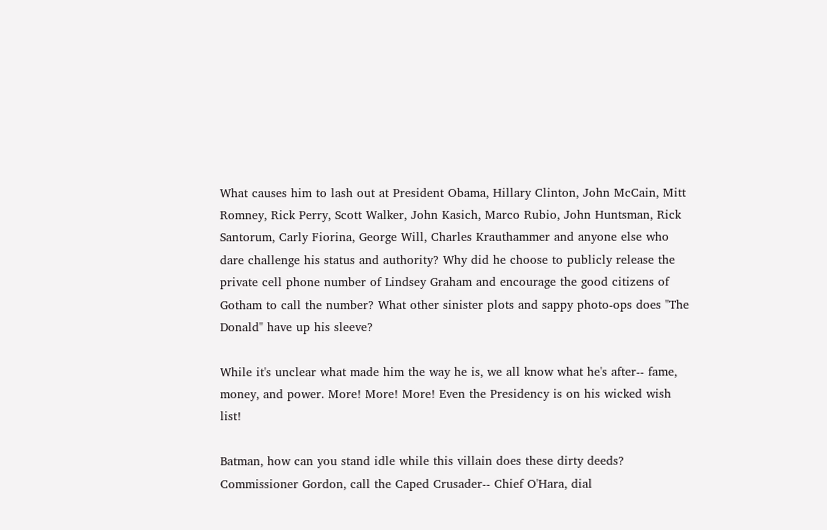What causes him to lash out at President Obama, Hillary Clinton, John McCain, Mitt Romney, Rick Perry, Scott Walker, John Kasich, Marco Rubio, John Huntsman, Rick Santorum, Carly Fiorina, George Will, Charles Krauthammer and anyone else who dare challenge his status and authority? Why did he choose to publicly release the private cell phone number of Lindsey Graham and encourage the good citizens of Gotham to call the number? What other sinister plots and sappy photo-ops does "The Donald" have up his sleeve?

While it's unclear what made him the way he is, we all know what he's after-- fame, money, and power. More! More! More! Even the Presidency is on his wicked wish list!

Batman, how can you stand idle while this villain does these dirty deeds? Commissioner Gordon, call the Caped Crusader-- Chief O'Hara, dial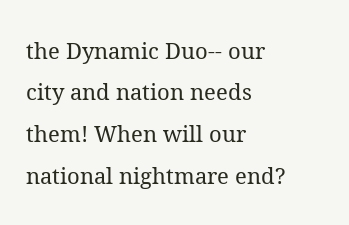the Dynamic Duo-- our city and nation needs them! When will our national nightmare end?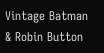Vintage Batman & Robin Button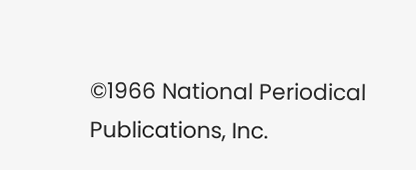©1966 National Periodical Publications, Inc.